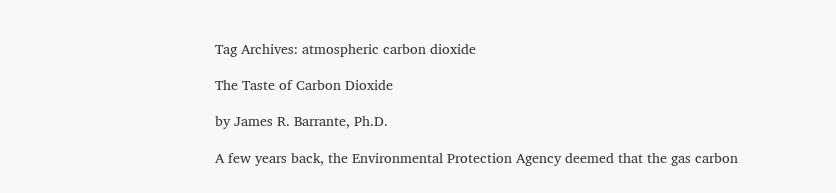Tag Archives: atmospheric carbon dioxide

The Taste of Carbon Dioxide

by James R. Barrante, Ph.D.

A few years back, the Environmental Protection Agency deemed that the gas carbon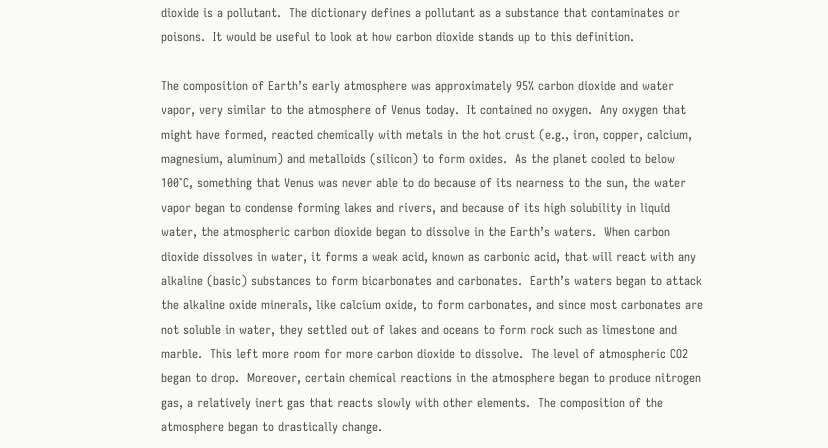dioxide is a pollutant.  The dictionary defines a pollutant as a substance that contaminates or poisons.  It would be useful to look at how carbon dioxide stands up to this definition.

The composition of Earth’s early atmosphere was approximately 95% carbon dioxide and water vapor, very similar to the atmosphere of Venus today.  It contained no oxygen.  Any oxygen that might have formed, reacted chemically with metals in the hot crust (e.g., iron, copper, calcium, magnesium, aluminum) and metalloids (silicon) to form oxides.  As the planet cooled to below 100˚C, something that Venus was never able to do because of its nearness to the sun, the water vapor began to condense forming lakes and rivers, and because of its high solubility in liquid water, the atmospheric carbon dioxide began to dissolve in the Earth’s waters.  When carbon dioxide dissolves in water, it forms a weak acid, known as carbonic acid, that will react with any alkaline (basic) substances to form bicarbonates and carbonates.  Earth’s waters began to attack the alkaline oxide minerals, like calcium oxide, to form carbonates, and since most carbonates are not soluble in water, they settled out of lakes and oceans to form rock such as limestone and marble.  This left more room for more carbon dioxide to dissolve.  The level of atmospheric CO2 began to drop.  Moreover, certain chemical reactions in the atmosphere began to produce nitrogen gas, a relatively inert gas that reacts slowly with other elements.  The composition of the atmosphere began to drastically change.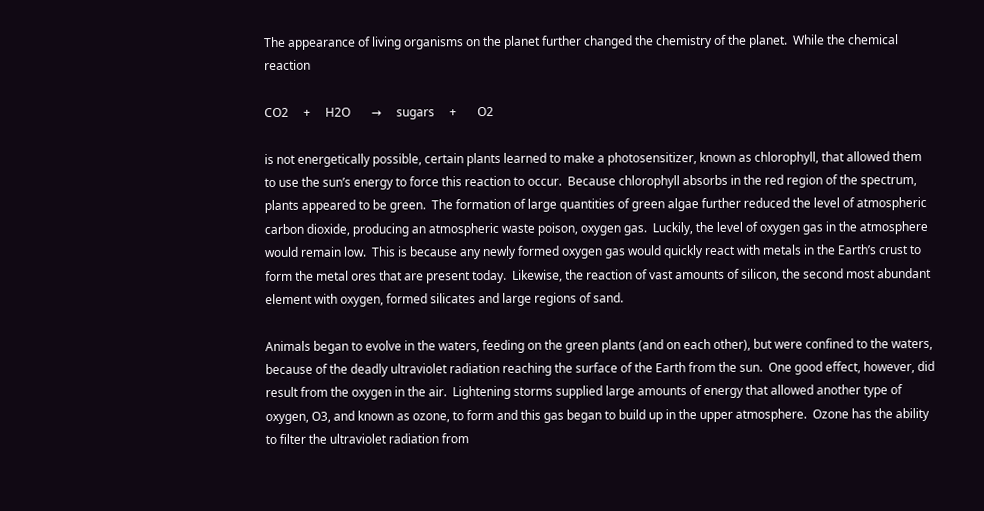The appearance of living organisms on the planet further changed the chemistry of the planet.  While the chemical reaction

CO2     +     H2O       →     sugars     +       O2

is not energetically possible, certain plants learned to make a photosensitizer, known as chlorophyll, that allowed them to use the sun’s energy to force this reaction to occur.  Because chlorophyll absorbs in the red region of the spectrum, plants appeared to be green.  The formation of large quantities of green algae further reduced the level of atmospheric carbon dioxide, producing an atmospheric waste poison, oxygen gas.  Luckily, the level of oxygen gas in the atmosphere would remain low.  This is because any newly formed oxygen gas would quickly react with metals in the Earth’s crust to form the metal ores that are present today.  Likewise, the reaction of vast amounts of silicon, the second most abundant element with oxygen, formed silicates and large regions of sand.

Animals began to evolve in the waters, feeding on the green plants (and on each other), but were confined to the waters, because of the deadly ultraviolet radiation reaching the surface of the Earth from the sun.  One good effect, however, did result from the oxygen in the air.  Lightening storms supplied large amounts of energy that allowed another type of oxygen, O3, and known as ozone, to form and this gas began to build up in the upper atmosphere.  Ozone has the ability to filter the ultraviolet radiation from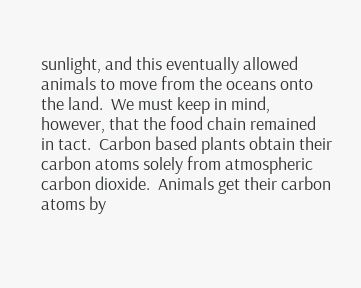sunlight, and this eventually allowed animals to move from the oceans onto the land.  We must keep in mind, however, that the food chain remained in tact.  Carbon based plants obtain their carbon atoms solely from atmospheric carbon dioxide.  Animals get their carbon atoms by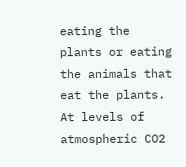eating the plants or eating the animals that eat the plants.  At levels of atmospheric CO2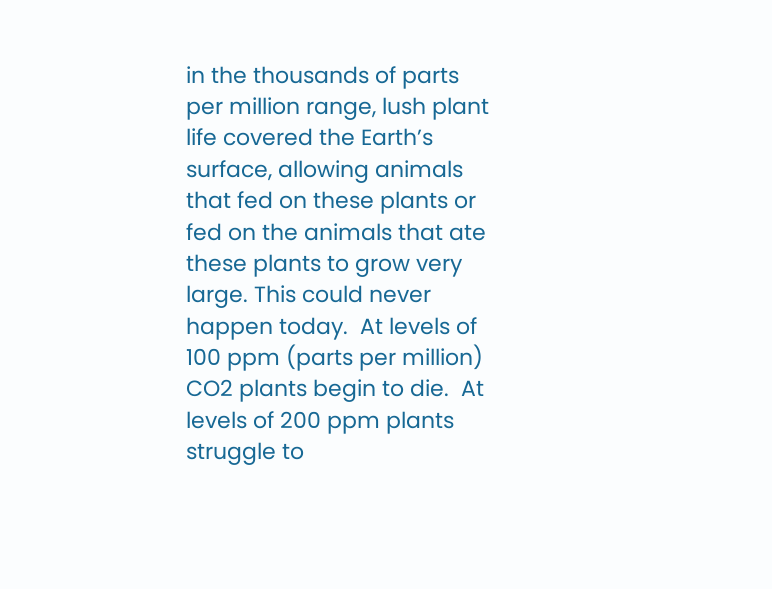in the thousands of parts per million range, lush plant life covered the Earth’s surface, allowing animals that fed on these plants or fed on the animals that ate these plants to grow very large. This could never happen today.  At levels of 100 ppm (parts per million) CO2 plants begin to die.  At levels of 200 ppm plants struggle to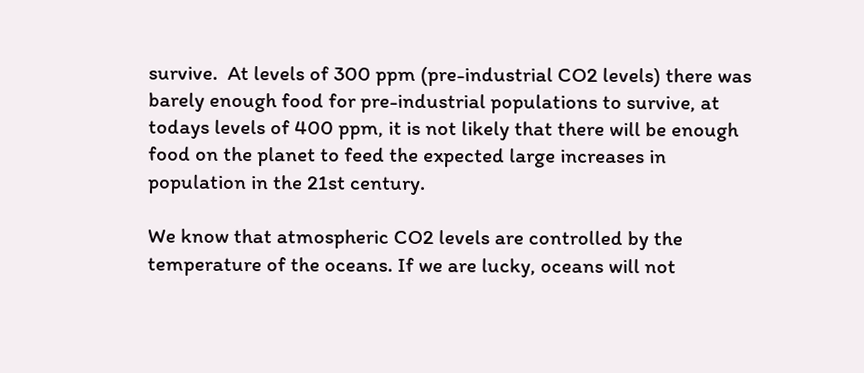survive.  At levels of 300 ppm (pre-industrial CO2 levels) there was barely enough food for pre-industrial populations to survive, at todays levels of 400 ppm, it is not likely that there will be enough food on the planet to feed the expected large increases in population in the 21st century.

We know that atmospheric CO2 levels are controlled by the temperature of the oceans. If we are lucky, oceans will not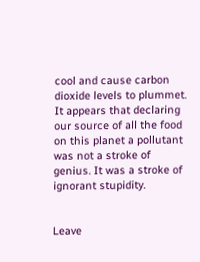cool and cause carbon dioxide levels to plummet. It appears that declaring our source of all the food on this planet a pollutant was not a stroke of genius. It was a stroke of ignorant stupidity.


Leave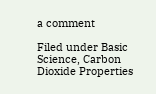a comment

Filed under Basic Science, Carbon Dioxide Properties